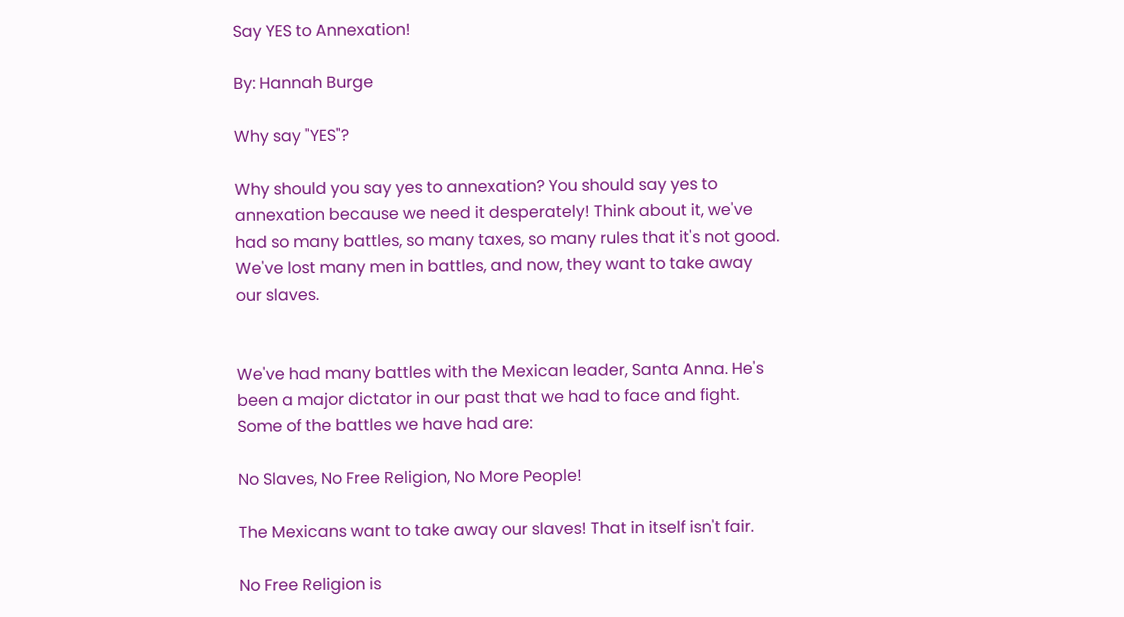Say YES to Annexation!

By: Hannah Burge

Why say "YES"?

Why should you say yes to annexation? You should say yes to annexation because we need it desperately! Think about it, we've had so many battles, so many taxes, so many rules that it's not good. We've lost many men in battles, and now, they want to take away our slaves.


We've had many battles with the Mexican leader, Santa Anna. He's been a major dictator in our past that we had to face and fight. Some of the battles we have had are:

No Slaves, No Free Religion, No More People!

The Mexicans want to take away our slaves! That in itself isn't fair.

No Free Religion is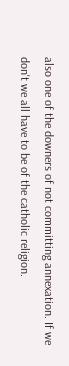also one of the downers of not committing annexation. If we don't we all have to be of the catholic religion.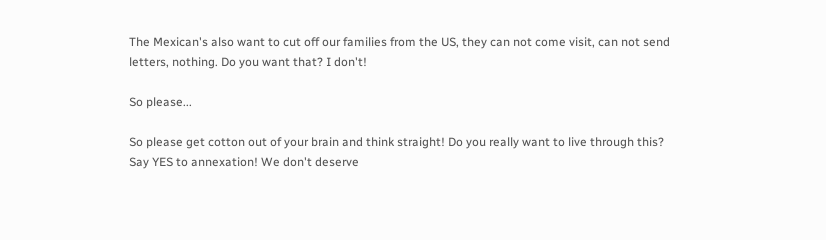The Mexican's also want to cut off our families from the US, they can not come visit, can not send letters, nothing. Do you want that? I don't!

So please...

So please get cotton out of your brain and think straight! Do you really want to live through this? Say YES to annexation! We don't deserve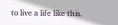to live a life like this.